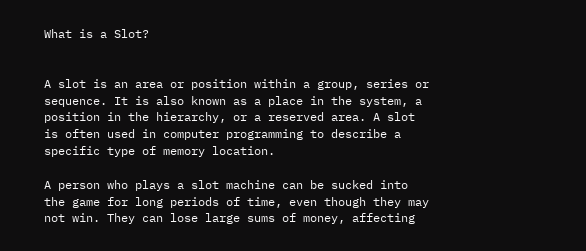What is a Slot?


A slot is an area or position within a group, series or sequence. It is also known as a place in the system, a position in the hierarchy, or a reserved area. A slot is often used in computer programming to describe a specific type of memory location.

A person who plays a slot machine can be sucked into the game for long periods of time, even though they may not win. They can lose large sums of money, affecting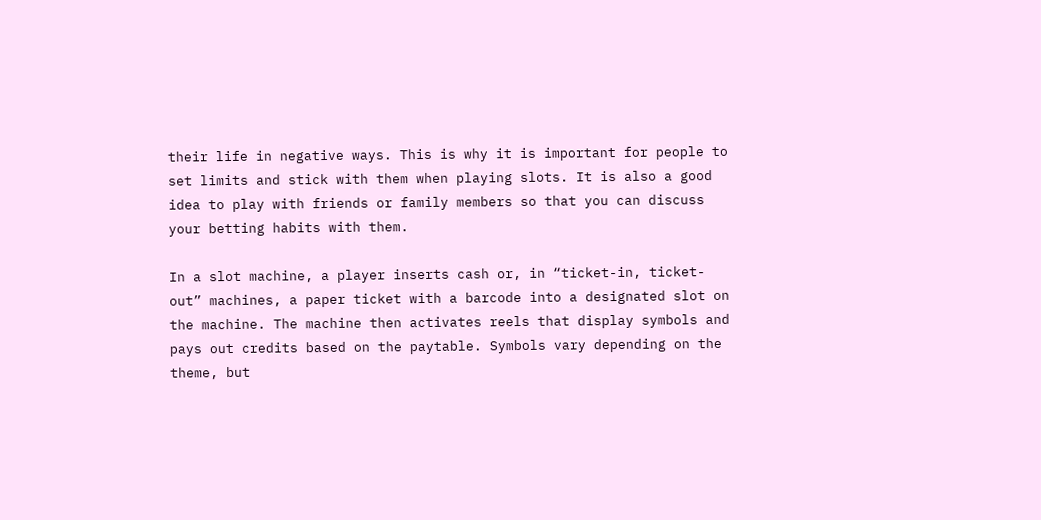their life in negative ways. This is why it is important for people to set limits and stick with them when playing slots. It is also a good idea to play with friends or family members so that you can discuss your betting habits with them.

In a slot machine, a player inserts cash or, in “ticket-in, ticket-out” machines, a paper ticket with a barcode into a designated slot on the machine. The machine then activates reels that display symbols and pays out credits based on the paytable. Symbols vary depending on the theme, but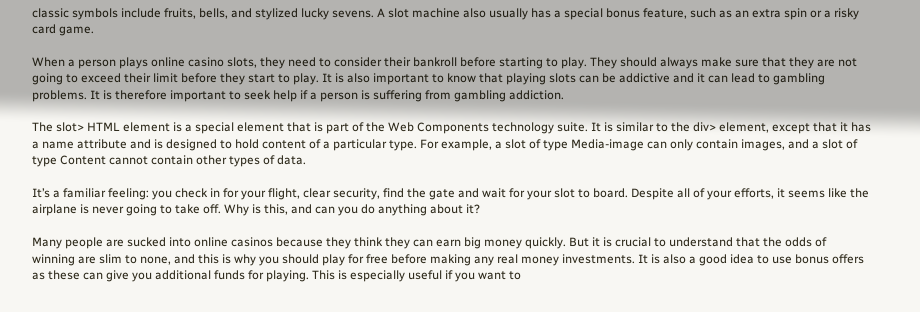classic symbols include fruits, bells, and stylized lucky sevens. A slot machine also usually has a special bonus feature, such as an extra spin or a risky card game.

When a person plays online casino slots, they need to consider their bankroll before starting to play. They should always make sure that they are not going to exceed their limit before they start to play. It is also important to know that playing slots can be addictive and it can lead to gambling problems. It is therefore important to seek help if a person is suffering from gambling addiction.

The slot> HTML element is a special element that is part of the Web Components technology suite. It is similar to the div> element, except that it has a name attribute and is designed to hold content of a particular type. For example, a slot of type Media-image can only contain images, and a slot of type Content cannot contain other types of data.

It’s a familiar feeling: you check in for your flight, clear security, find the gate and wait for your slot to board. Despite all of your efforts, it seems like the airplane is never going to take off. Why is this, and can you do anything about it?

Many people are sucked into online casinos because they think they can earn big money quickly. But it is crucial to understand that the odds of winning are slim to none, and this is why you should play for free before making any real money investments. It is also a good idea to use bonus offers as these can give you additional funds for playing. This is especially useful if you want to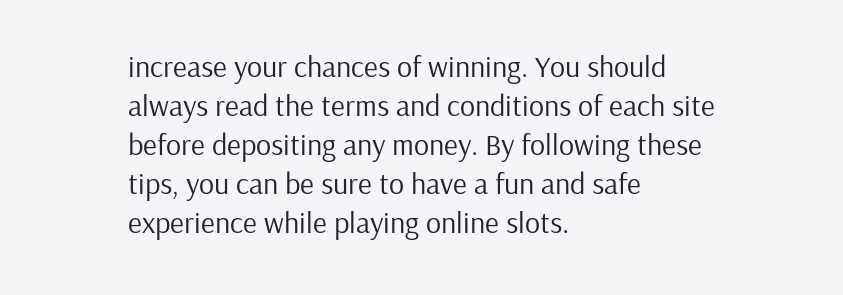increase your chances of winning. You should always read the terms and conditions of each site before depositing any money. By following these tips, you can be sure to have a fun and safe experience while playing online slots.